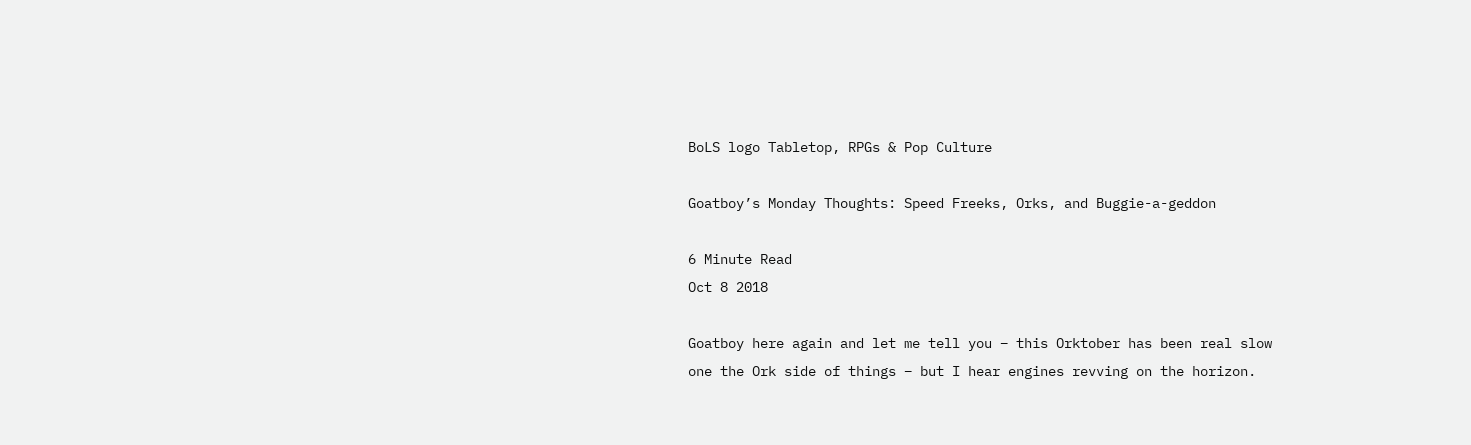BoLS logo Tabletop, RPGs & Pop Culture

Goatboy’s Monday Thoughts: Speed Freeks, Orks, and Buggie-a-geddon

6 Minute Read
Oct 8 2018

Goatboy here again and let me tell you – this Orktober has been real slow one the Ork side of things – but I hear engines revving on the horizon.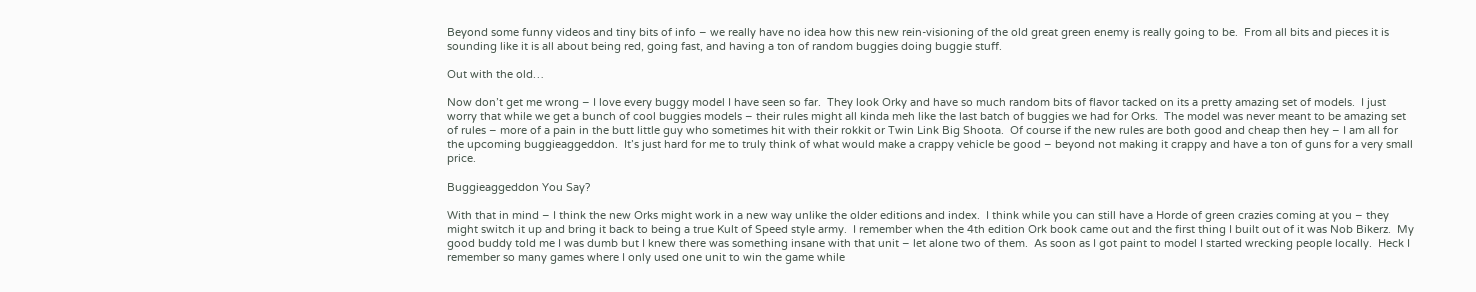Beyond some funny videos and tiny bits of info – we really have no idea how this new rein-visioning of the old great green enemy is really going to be.  From all bits and pieces it is sounding like it is all about being red, going fast, and having a ton of random buggies doing buggie stuff.

Out with the old…

Now don’t get me wrong – I love every buggy model I have seen so far.  They look Orky and have so much random bits of flavor tacked on its a pretty amazing set of models.  I just worry that while we get a bunch of cool buggies models – their rules might all kinda meh like the last batch of buggies we had for Orks.  The model was never meant to be amazing set of rules – more of a pain in the butt little guy who sometimes hit with their rokkit or Twin Link Big Shoota.  Of course if the new rules are both good and cheap then hey – I am all for the upcoming buggieaggeddon.  It’s just hard for me to truly think of what would make a crappy vehicle be good – beyond not making it crappy and have a ton of guns for a very small price.

Buggieaggeddon You Say?

With that in mind – I think the new Orks might work in a new way unlike the older editions and index.  I think while you can still have a Horde of green crazies coming at you – they might switch it up and bring it back to being a true Kult of Speed style army.  I remember when the 4th edition Ork book came out and the first thing I built out of it was Nob Bikerz.  My good buddy told me I was dumb but I knew there was something insane with that unit – let alone two of them.  As soon as I got paint to model I started wrecking people locally.  Heck I remember so many games where I only used one unit to win the game while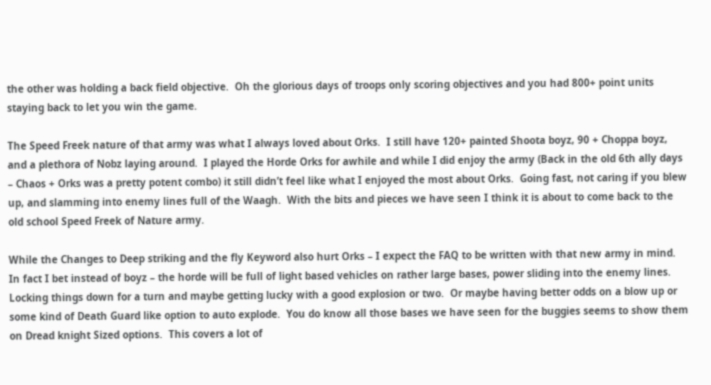the other was holding a back field objective.  Oh the glorious days of troops only scoring objectives and you had 800+ point units staying back to let you win the game.

The Speed Freek nature of that army was what I always loved about Orks.  I still have 120+ painted Shoota boyz, 90 + Choppa boyz, and a plethora of Nobz laying around.  I played the Horde Orks for awhile and while I did enjoy the army (Back in the old 6th ally days – Chaos + Orks was a pretty potent combo) it still didn’t feel like what I enjoyed the most about Orks.  Going fast, not caring if you blew up, and slamming into enemy lines full of the Waagh.  With the bits and pieces we have seen I think it is about to come back to the old school Speed Freek of Nature army.

While the Changes to Deep striking and the fly Keyword also hurt Orks – I expect the FAQ to be written with that new army in mind.  In fact I bet instead of boyz – the horde will be full of light based vehicles on rather large bases, power sliding into the enemy lines.  Locking things down for a turn and maybe getting lucky with a good explosion or two.  Or maybe having better odds on a blow up or some kind of Death Guard like option to auto explode.  You do know all those bases we have seen for the buggies seems to show them on Dread knight Sized options.  This covers a lot of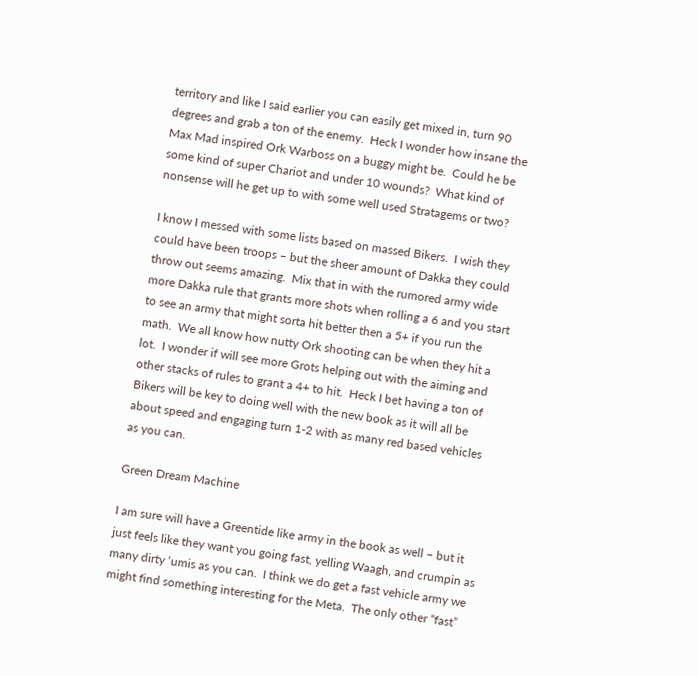territory and like I said earlier you can easily get mixed in, turn 90 degrees and grab a ton of the enemy.  Heck I wonder how insane the Max Mad inspired Ork Warboss on a buggy might be.  Could he be some kind of super Chariot and under 10 wounds?  What kind of nonsense will he get up to with some well used Stratagems or two?

I know I messed with some lists based on massed Bikers.  I wish they could have been troops – but the sheer amount of Dakka they could throw out seems amazing.  Mix that in with the rumored army wide more Dakka rule that grants more shots when rolling a 6 and you start to see an army that might sorta hit better then a 5+ if you run the math.  We all know how nutty Ork shooting can be when they hit a lot.  I wonder if will see more Grots helping out with the aiming and other stacks of rules to grant a 4+ to hit.  Heck I bet having a ton of Bikers will be key to doing well with the new book as it will all be about speed and engaging turn 1-2 with as many red based vehicles as you can.

Green Dream Machine

I am sure will have a Greentide like army in the book as well – but it just feels like they want you going fast, yelling Waagh, and crumpin as many dirty ‘umis as you can.  I think we do get a fast vehicle army we might find something interesting for the Meta.  The only other “fast”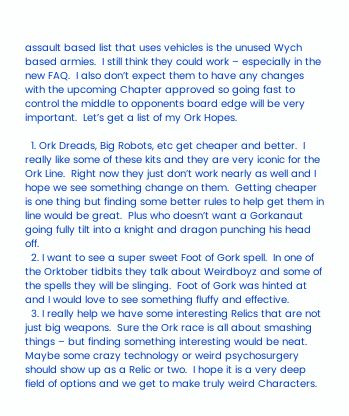assault based list that uses vehicles is the unused Wych based armies.  I still think they could work – especially in the new FAQ.  I also don’t expect them to have any changes with the upcoming Chapter approved so going fast to control the middle to opponents board edge will be very important.  Let’s get a list of my Ork Hopes.

  1. Ork Dreads, Big Robots, etc get cheaper and better.  I really like some of these kits and they are very iconic for the Ork Line.  Right now they just don’t work nearly as well and I hope we see something change on them.  Getting cheaper is one thing but finding some better rules to help get them in line would be great.  Plus who doesn’t want a Gorkanaut going fully tilt into a knight and dragon punching his head off.
  2. I want to see a super sweet Foot of Gork spell.  In one of the Orktober tidbits they talk about Weirdboyz and some of the spells they will be slinging.  Foot of Gork was hinted at and I would love to see something fluffy and effective.
  3. I really help we have some interesting Relics that are not just big weapons.  Sure the Ork race is all about smashing things – but finding something interesting would be neat.  Maybe some crazy technology or weird psychosurgery should show up as a Relic or two.  I hope it is a very deep field of options and we get to make truly weird Characters.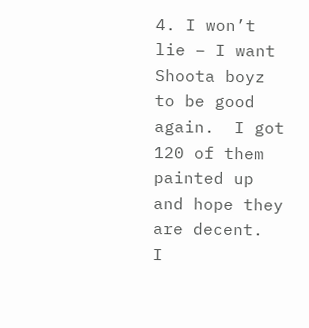4. I won’t lie – I want Shoota boyz to be good again.  I got 120 of them painted up and hope they are decent.  I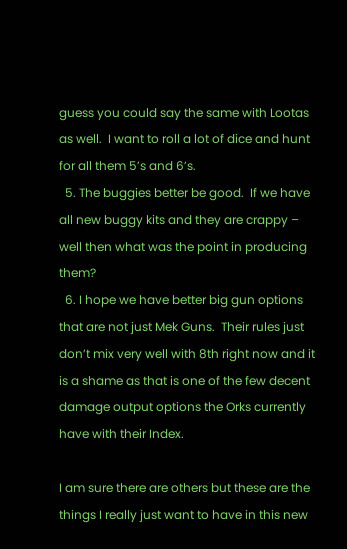guess you could say the same with Lootas as well.  I want to roll a lot of dice and hunt for all them 5’s and 6’s.
  5. The buggies better be good.  If we have all new buggy kits and they are crappy – well then what was the point in producing them?
  6. I hope we have better big gun options that are not just Mek Guns.  Their rules just don’t mix very well with 8th right now and it is a shame as that is one of the few decent damage output options the Orks currently have with their Index.

I am sure there are others but these are the things I really just want to have in this new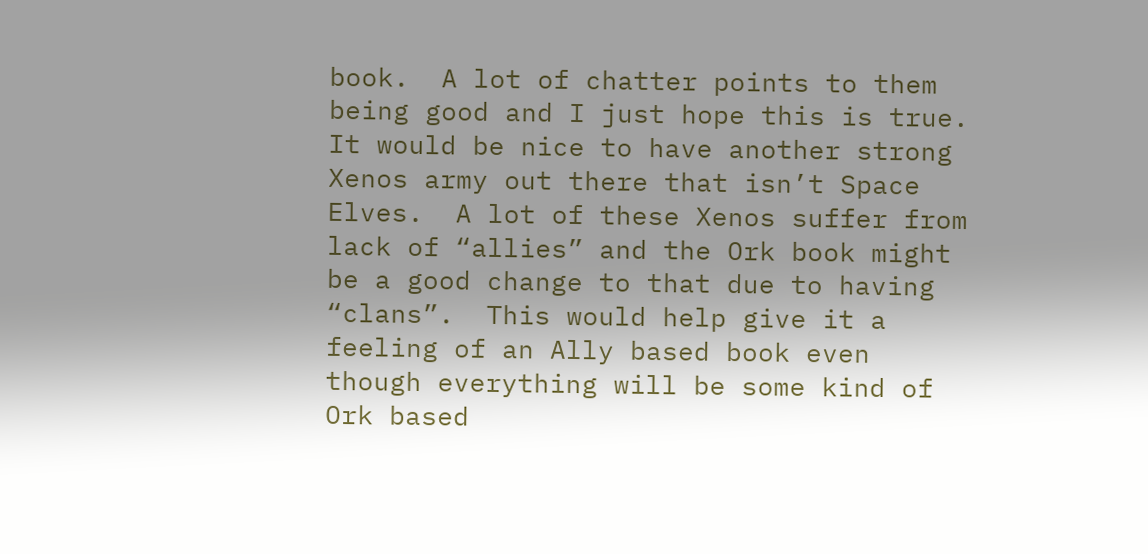book.  A lot of chatter points to them being good and I just hope this is true.  It would be nice to have another strong Xenos army out there that isn’t Space Elves.  A lot of these Xenos suffer from lack of “allies” and the Ork book might be a good change to that due to having “clans”.  This would help give it a feeling of an Ally based book even though everything will be some kind of Ork based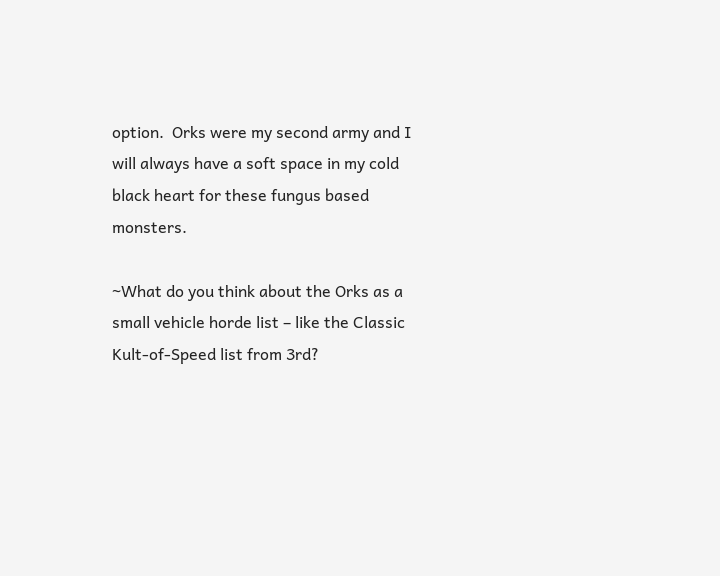option.  Orks were my second army and I will always have a soft space in my cold black heart for these fungus based monsters.

~What do you think about the Orks as a small vehicle horde list – like the Classic Kult-of-Speed list from 3rd?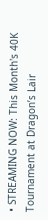• STREAMING NOW: This Month's 40K Tournament at Dragon’s Lair